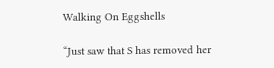Walking On Eggshells

“Just saw that S has removed her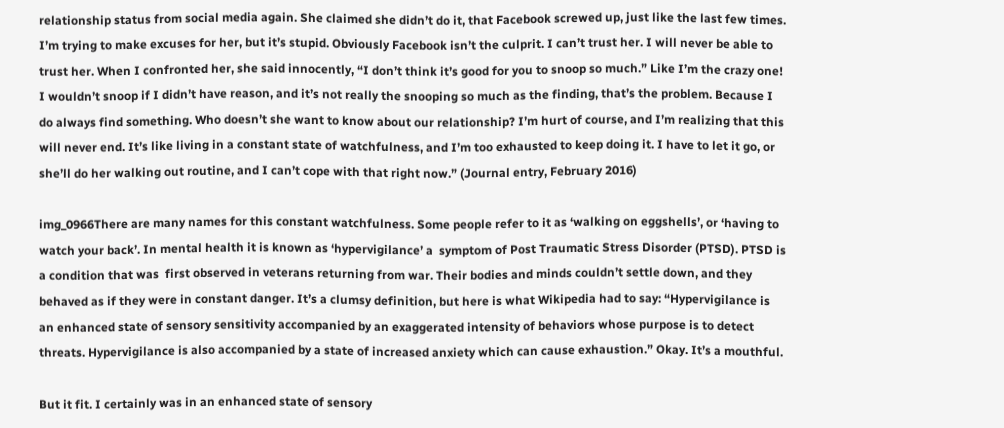relationship status from social media again. She claimed she didn’t do it, that Facebook screwed up, just like the last few times. I’m trying to make excuses for her, but it’s stupid. Obviously Facebook isn’t the culprit. I can’t trust her. I will never be able to trust her. When I confronted her, she said innocently, “I don’t think it’s good for you to snoop so much.” Like I’m the crazy one! I wouldn’t snoop if I didn’t have reason, and it’s not really the snooping so much as the finding, that’s the problem. Because I do always find something. Who doesn’t she want to know about our relationship? I’m hurt of course, and I’m realizing that this will never end. It’s like living in a constant state of watchfulness, and I’m too exhausted to keep doing it. I have to let it go, or she’ll do her walking out routine, and I can’t cope with that right now.” (Journal entry, February 2016)

img_0966There are many names for this constant watchfulness. Some people refer to it as ‘walking on eggshells’, or ‘having to watch your back’. In mental health it is known as ‘hypervigilance’ a  symptom of Post Traumatic Stress Disorder (PTSD). PTSD is a condition that was  first observed in veterans returning from war. Their bodies and minds couldn’t settle down, and they behaved as if they were in constant danger. It’s a clumsy definition, but here is what Wikipedia had to say: “Hypervigilance is an enhanced state of sensory sensitivity accompanied by an exaggerated intensity of behaviors whose purpose is to detect threats. Hypervigilance is also accompanied by a state of increased anxiety which can cause exhaustion.” Okay. It’s a mouthful.

But it fit. I certainly was in an enhanced state of sensory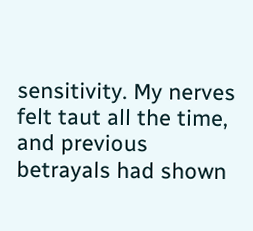sensitivity. My nerves felt taut all the time, and previous betrayals had shown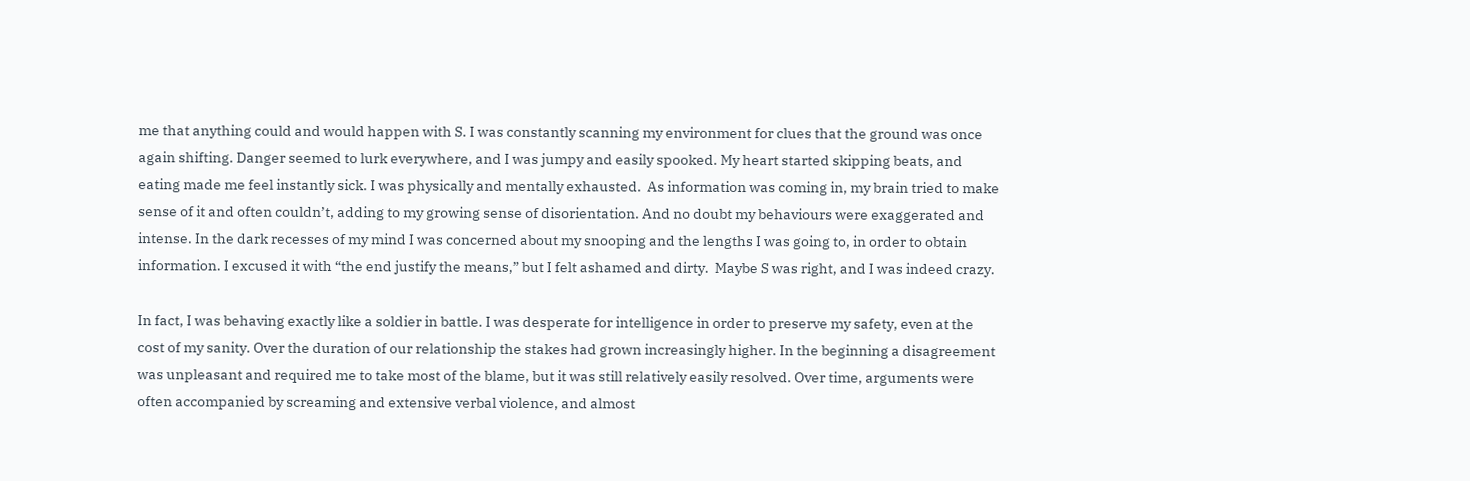me that anything could and would happen with S. I was constantly scanning my environment for clues that the ground was once again shifting. Danger seemed to lurk everywhere, and I was jumpy and easily spooked. My heart started skipping beats, and eating made me feel instantly sick. I was physically and mentally exhausted.  As information was coming in, my brain tried to make sense of it and often couldn’t, adding to my growing sense of disorientation. And no doubt my behaviours were exaggerated and intense. In the dark recesses of my mind I was concerned about my snooping and the lengths I was going to, in order to obtain information. I excused it with “the end justify the means,” but I felt ashamed and dirty.  Maybe S was right, and I was indeed crazy.

In fact, I was behaving exactly like a soldier in battle. I was desperate for intelligence in order to preserve my safety, even at the cost of my sanity. Over the duration of our relationship the stakes had grown increasingly higher. In the beginning a disagreement was unpleasant and required me to take most of the blame, but it was still relatively easily resolved. Over time, arguments were often accompanied by screaming and extensive verbal violence, and almost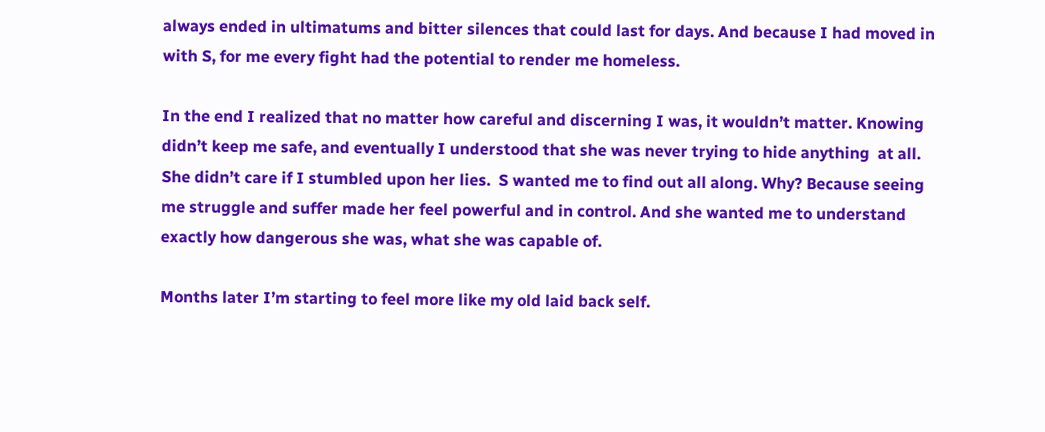always ended in ultimatums and bitter silences that could last for days. And because I had moved in with S, for me every fight had the potential to render me homeless.

In the end I realized that no matter how careful and discerning I was, it wouldn’t matter. Knowing didn’t keep me safe, and eventually I understood that she was never trying to hide anything  at all. She didn’t care if I stumbled upon her lies.  S wanted me to find out all along. Why? Because seeing me struggle and suffer made her feel powerful and in control. And she wanted me to understand exactly how dangerous she was, what she was capable of.

Months later I’m starting to feel more like my old laid back self.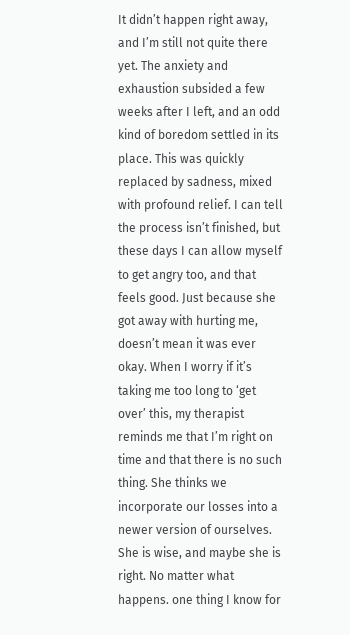It didn’t happen right away, and I’m still not quite there yet. The anxiety and exhaustion subsided a few weeks after I left, and an odd kind of boredom settled in its place. This was quickly replaced by sadness, mixed with profound relief. I can tell the process isn’t finished, but these days I can allow myself to get angry too, and that feels good. Just because she got away with hurting me, doesn’t mean it was ever okay. When I worry if it’s taking me too long to ‘get over’ this, my therapist reminds me that I’m right on time and that there is no such thing. She thinks we incorporate our losses into a newer version of ourselves.  She is wise, and maybe she is right. No matter what happens. one thing I know for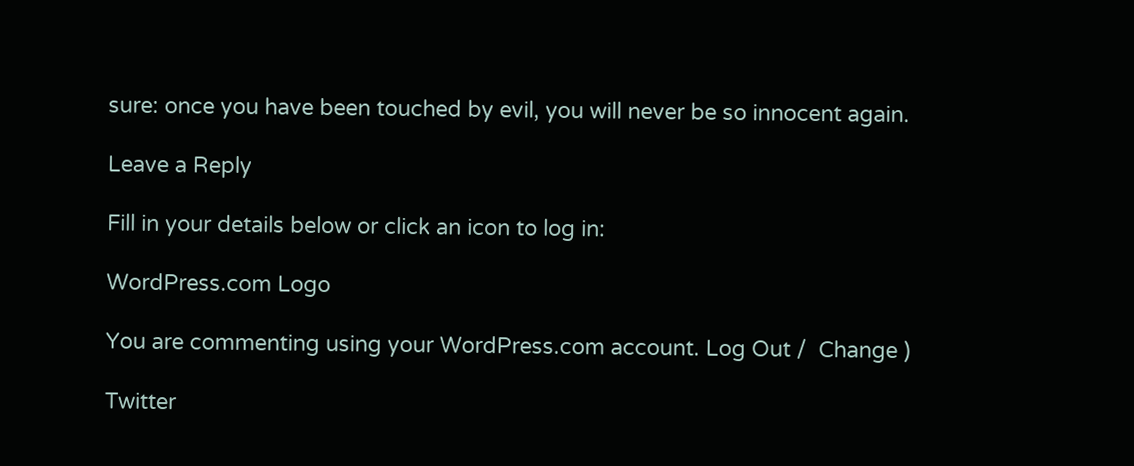sure: once you have been touched by evil, you will never be so innocent again.

Leave a Reply

Fill in your details below or click an icon to log in:

WordPress.com Logo

You are commenting using your WordPress.com account. Log Out /  Change )

Twitter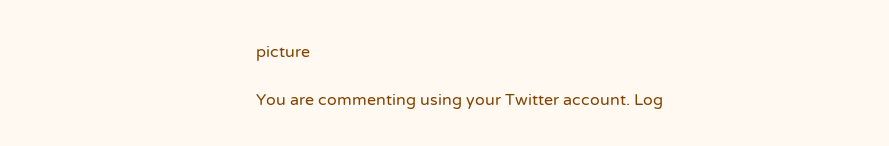picture

You are commenting using your Twitter account. Log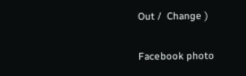Out /  Change )

Facebook photo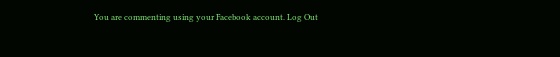You are commenting using your Facebook account. Log Out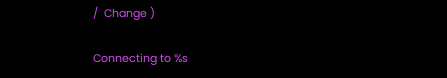/  Change )

Connecting to %s